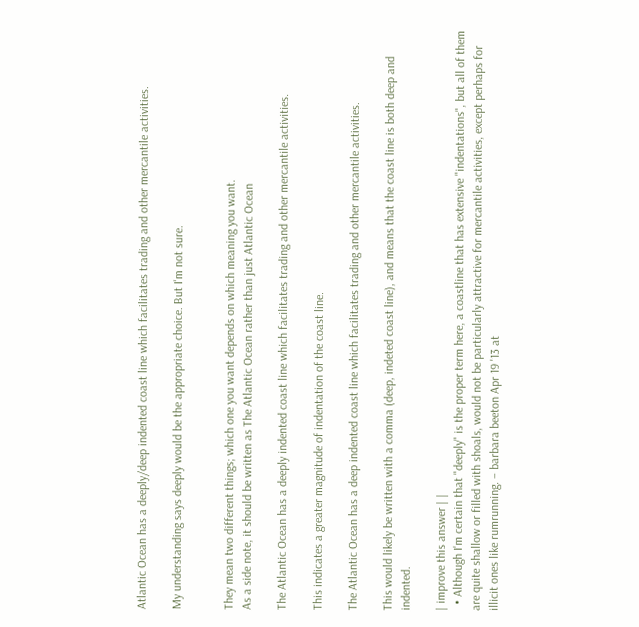Atlantic Ocean has a deeply/deep indented coast line which facilitates trading and other mercantile activities.

My understanding says deeply would be the appropriate choice. But I'm not sure.


They mean two different things; which one you want depends on which meaning you want.
As a side note, it should be written as The Atlantic Ocean rather than just Atlantic Ocean

The Atlantic Ocean has a deeply indented coast line which facilitates trading and other mercantile activities.

This indicates a greater magnitude of indentation of the coast line.

The Atlantic Ocean has a deep indented coast line which facilitates trading and other mercantile activities.

This would likely be written with a comma (deep, indeted coast line), and means that the coast line is both deep and indented.

| improve this answer | |
  • Although I'm certain that "deeply" is the proper term here, a coastline that has extensive "indentations", but all of them are quite shallow or filled with shoals, would not be particularly attractive for mercantile activities, except perhaps for illicit ones like rumrunning. – barbara beeton Apr 19 '13 at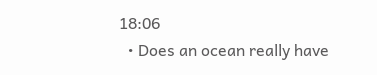18:06
  • Does an ocean really have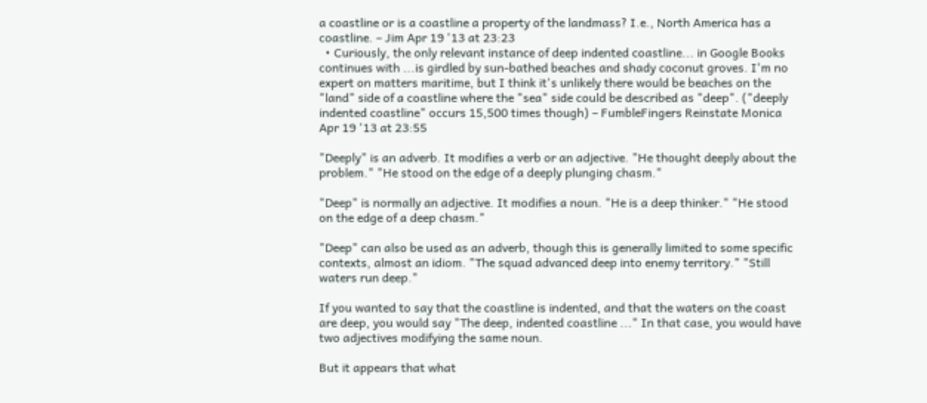a coastline or is a coastline a property of the landmass? I.e., North America has a coastline. – Jim Apr 19 '13 at 23:23
  • Curiously, the only relevant instance of deep indented coastline... in Google Books continues with ...is girdled by sun-bathed beaches and shady coconut groves. I'm no expert on matters maritime, but I think it's unlikely there would be beaches on the "land" side of a coastline where the "sea" side could be described as "deep". ("deeply indented coastline" occurs 15,500 times though) – FumbleFingers Reinstate Monica Apr 19 '13 at 23:55

"Deeply" is an adverb. It modifies a verb or an adjective. "He thought deeply about the problem." "He stood on the edge of a deeply plunging chasm."

"Deep" is normally an adjective. It modifies a noun. "He is a deep thinker." "He stood on the edge of a deep chasm."

"Deep" can also be used as an adverb, though this is generally limited to some specific contexts, almost an idiom. "The squad advanced deep into enemy territory." "Still waters run deep."

If you wanted to say that the coastline is indented, and that the waters on the coast are deep, you would say "The deep, indented coastline ..." In that case, you would have two adjectives modifying the same noun.

But it appears that what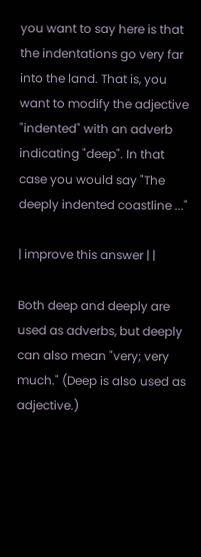you want to say here is that the indentations go very far into the land. That is, you want to modify the adjective "indented" with an adverb indicating "deep". In that case you would say "The deeply indented coastline ..."

| improve this answer | |

Both deep and deeply are used as adverbs, but deeply can also mean "very; very much." (Deep is also used as adjective.)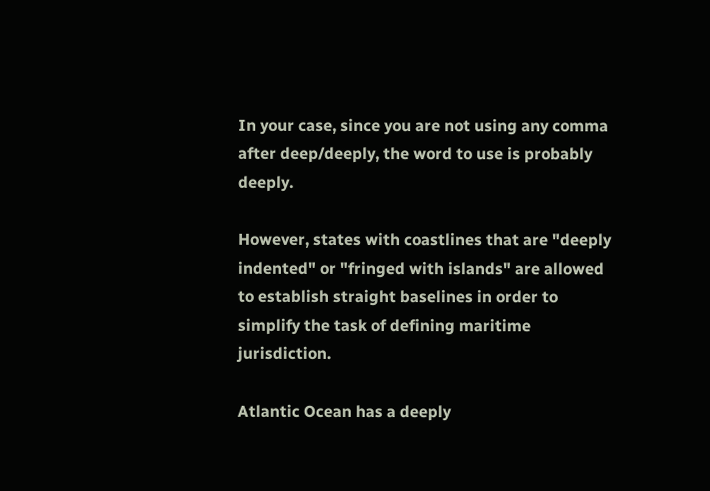In your case, since you are not using any comma after deep/deeply, the word to use is probably deeply.

However, states with coastlines that are "deeply indented" or "fringed with islands" are allowed to establish straight baselines in order to simplify the task of defining maritime jurisdiction.

Atlantic Ocean has a deeply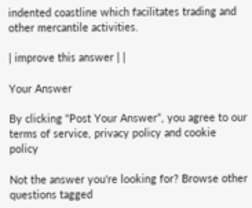indented coastline which facilitates trading and other mercantile activities.

| improve this answer | |

Your Answer

By clicking “Post Your Answer”, you agree to our terms of service, privacy policy and cookie policy

Not the answer you're looking for? Browse other questions tagged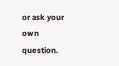or ask your own question.